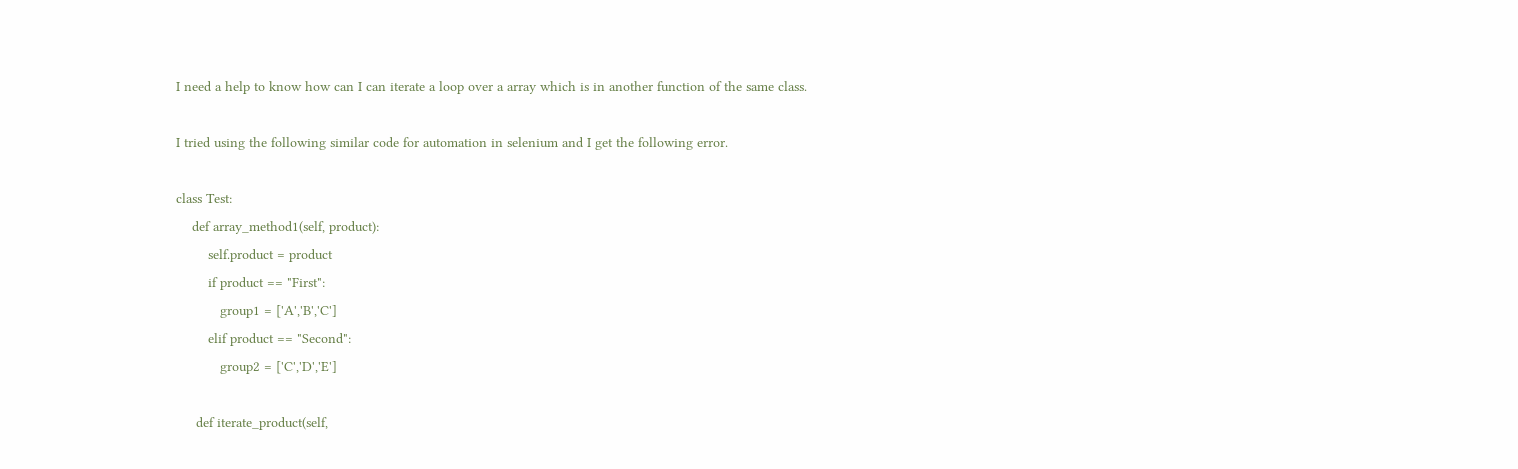I need a help to know how can I can iterate a loop over a array which is in another function of the same class.

I tried using the following similar code for automation in selenium and I get the following error.

class Test:
    def array_method1(self, product):
        self.product = product
        if product == "First":
           group1 = ['A','B','C']
        elif product == "Second":
           group2 = ['C','D','E']

     def iterate_product(self,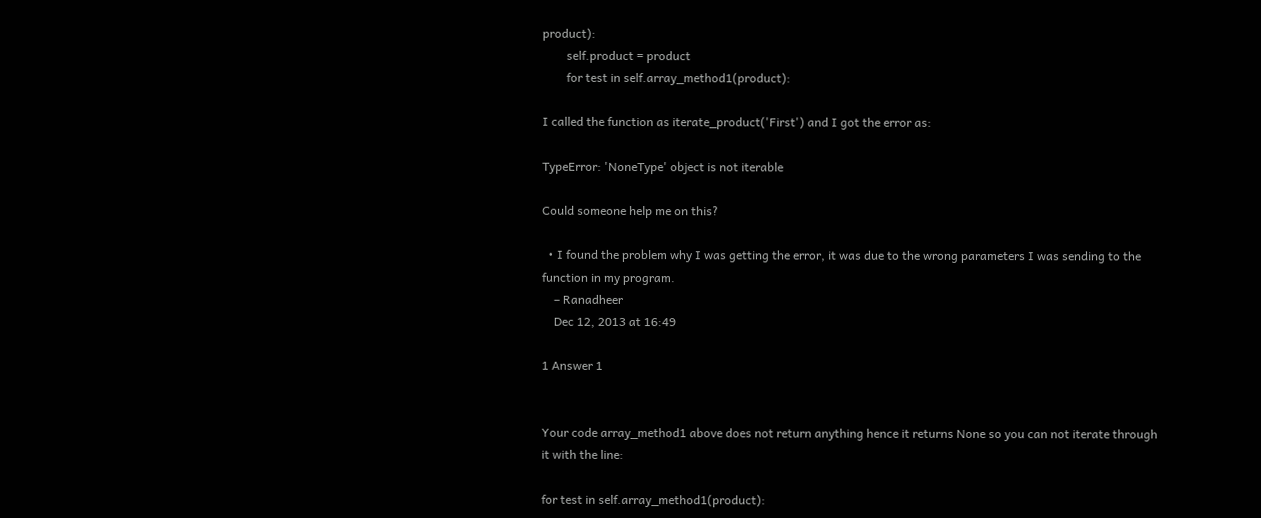product):
        self.product = product
        for test in self.array_method1(product):

I called the function as iterate_product('First') and I got the error as:

TypeError: 'NoneType' object is not iterable

Could someone help me on this?

  • I found the problem why I was getting the error, it was due to the wrong parameters I was sending to the function in my program.
    – Ranadheer
    Dec 12, 2013 at 16:49

1 Answer 1


Your code array_method1 above does not return anything hence it returns None so you can not iterate through it with the line:

for test in self.array_method1(product):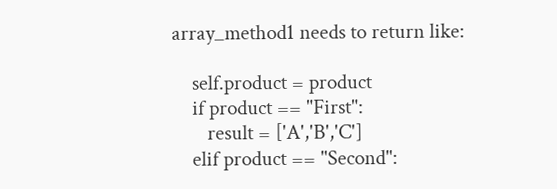array_method1 needs to return like:

    self.product = product
    if product == "First":
       result = ['A','B','C']
    elif product == "Second":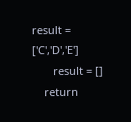result = ['C','D','E']
       result = []
    return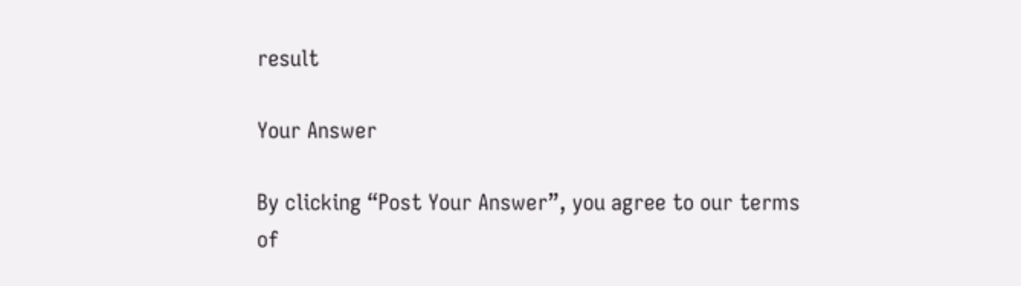result

Your Answer

By clicking “Post Your Answer”, you agree to our terms of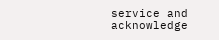service and acknowledge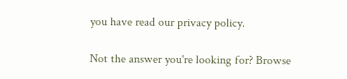you have read our privacy policy.

Not the answer you're looking for? Browse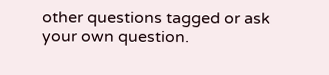other questions tagged or ask your own question.